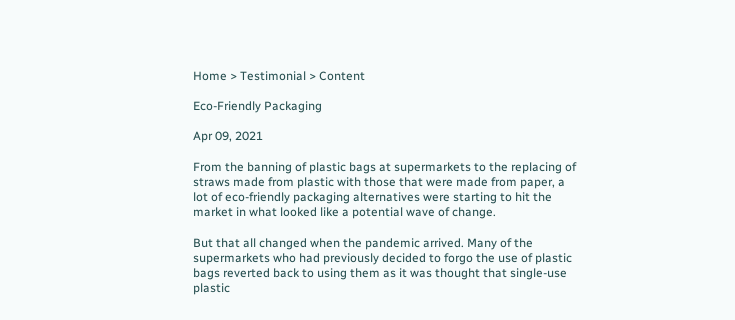Home > Testimonial > Content

Eco-Friendly Packaging

Apr 09, 2021

From the banning of plastic bags at supermarkets to the replacing of straws made from plastic with those that were made from paper, a lot of eco-friendly packaging alternatives were starting to hit the market in what looked like a potential wave of change.

But that all changed when the pandemic arrived. Many of the supermarkets who had previously decided to forgo the use of plastic bags reverted back to using them as it was thought that single-use plastic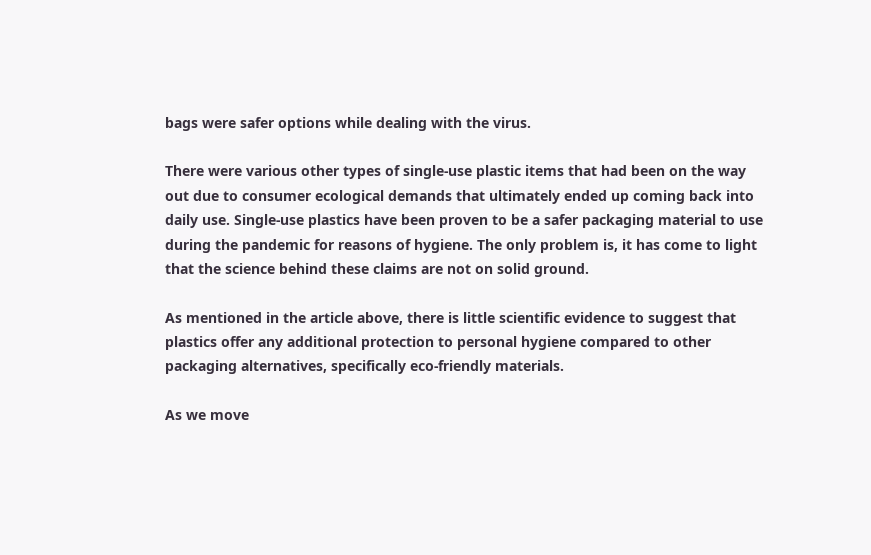bags were safer options while dealing with the virus.

There were various other types of single-use plastic items that had been on the way out due to consumer ecological demands that ultimately ended up coming back into daily use. Single-use plastics have been proven to be a safer packaging material to use during the pandemic for reasons of hygiene. The only problem is, it has come to light that the science behind these claims are not on solid ground.

As mentioned in the article above, there is little scientific evidence to suggest that plastics offer any additional protection to personal hygiene compared to other packaging alternatives, specifically eco-friendly materials.

As we move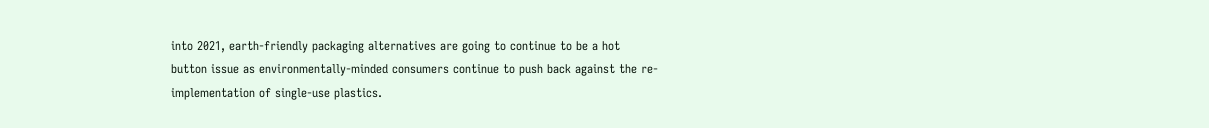into 2021, earth-friendly packaging alternatives are going to continue to be a hot button issue as environmentally-minded consumers continue to push back against the re-implementation of single-use plastics.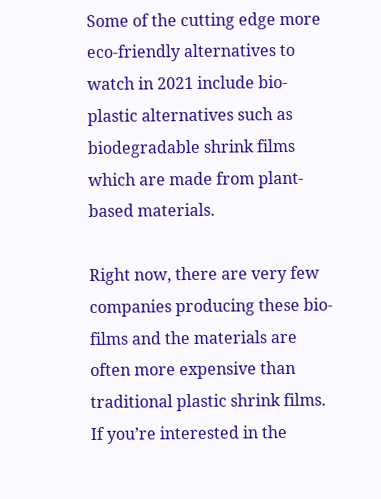Some of the cutting edge more eco-friendly alternatives to watch in 2021 include bio-plastic alternatives such as biodegradable shrink films which are made from plant-based materials.

Right now, there are very few companies producing these bio-films and the materials are often more expensive than traditional plastic shrink films. If you’re interested in the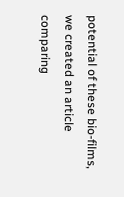potential of these bio-films, we created an article comparing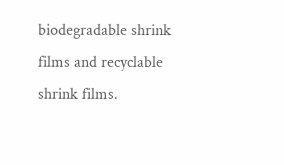biodegradable shrink films and recyclable shrink films.